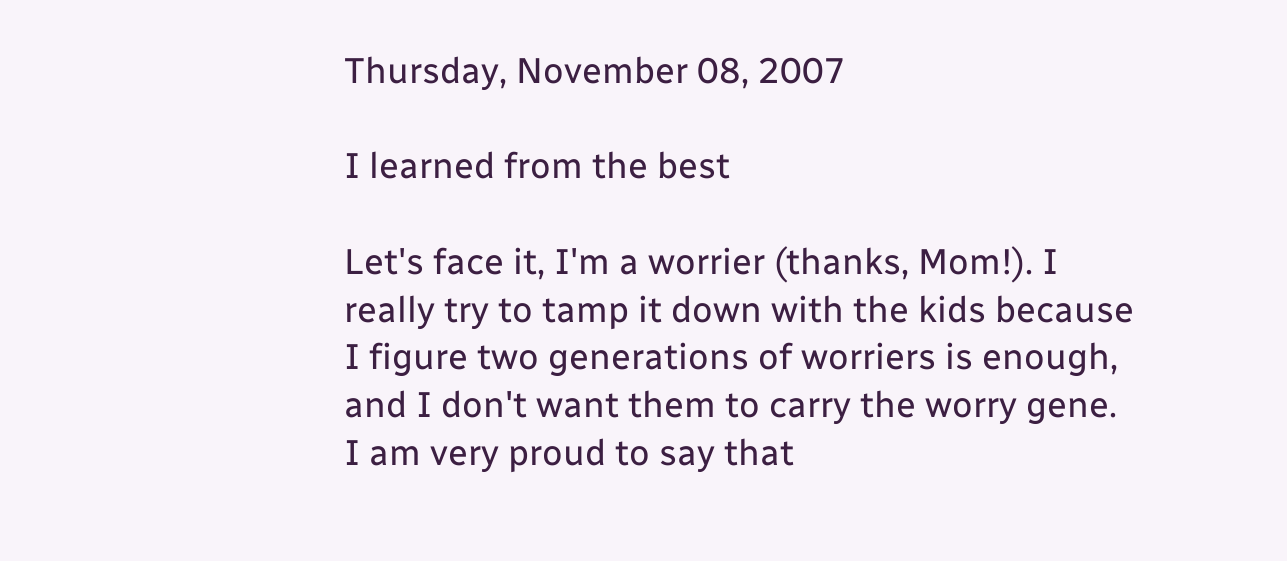Thursday, November 08, 2007

I learned from the best

Let's face it, I'm a worrier (thanks, Mom!). I really try to tamp it down with the kids because I figure two generations of worriers is enough, and I don't want them to carry the worry gene. I am very proud to say that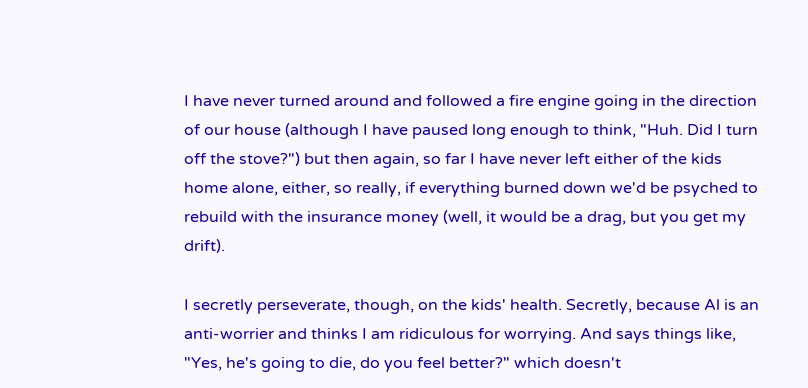I have never turned around and followed a fire engine going in the direction of our house (although I have paused long enough to think, "Huh. Did I turn off the stove?") but then again, so far I have never left either of the kids home alone, either, so really, if everything burned down we'd be psyched to rebuild with the insurance money (well, it would be a drag, but you get my drift).

I secretly perseverate, though, on the kids' health. Secretly, because Al is an anti-worrier and thinks I am ridiculous for worrying. And says things like, "Yes, he's going to die, do you feel better?" which doesn't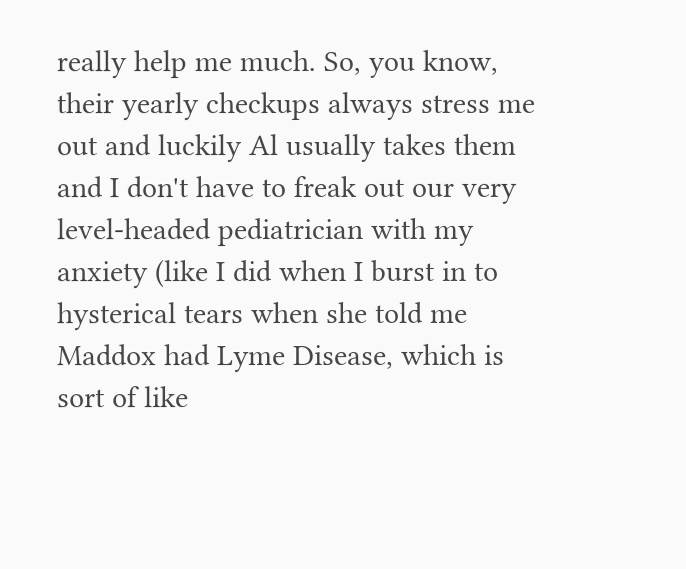really help me much. So, you know, their yearly checkups always stress me out and luckily Al usually takes them and I don't have to freak out our very level-headed pediatrician with my anxiety (like I did when I burst in to hysterical tears when she told me Maddox had Lyme Disease, which is sort of like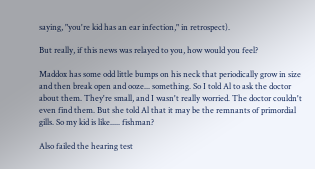saying, "you're kid has an ear infection," in retrospect).

But really, if this news was relayed to you, how would you feel?

Maddox has some odd little bumps on his neck that periodically grow in size and then break open and ooze... something. So I told Al to ask the doctor about them. They're small, and I wasn't really worried. The doctor couldn't even find them. But she told Al that it may be the remnants of primordial gills. So my kid is like..... fishman?

Also failed the hearing test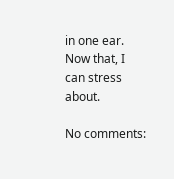in one ear. Now that, I can stress about.

No comments: